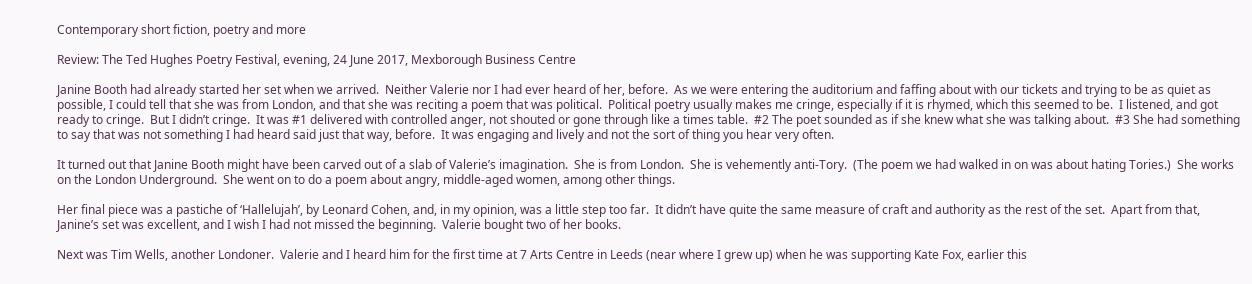Contemporary short fiction, poetry and more

Review: The Ted Hughes Poetry Festival, evening, 24 June 2017, Mexborough Business Centre

Janine Booth had already started her set when we arrived.  Neither Valerie nor I had ever heard of her, before.  As we were entering the auditorium and faffing about with our tickets and trying to be as quiet as possible, I could tell that she was from London, and that she was reciting a poem that was political.  Political poetry usually makes me cringe, especially if it is rhymed, which this seemed to be.  I listened, and got ready to cringe.  But I didn’t cringe.  It was #1 delivered with controlled anger, not shouted or gone through like a times table.  #2 The poet sounded as if she knew what she was talking about.  #3 She had something to say that was not something I had heard said just that way, before.  It was engaging and lively and not the sort of thing you hear very often.

It turned out that Janine Booth might have been carved out of a slab of Valerie’s imagination.  She is from London.  She is vehemently anti-Tory.  (The poem we had walked in on was about hating Tories.)  She works on the London Underground.  She went on to do a poem about angry, middle-aged women, among other things.

Her final piece was a pastiche of ‘Hallelujah’, by Leonard Cohen, and, in my opinion, was a little step too far.  It didn’t have quite the same measure of craft and authority as the rest of the set.  Apart from that, Janine’s set was excellent, and I wish I had not missed the beginning.  Valerie bought two of her books.

Next was Tim Wells, another Londoner.  Valerie and I heard him for the first time at 7 Arts Centre in Leeds (near where I grew up) when he was supporting Kate Fox, earlier this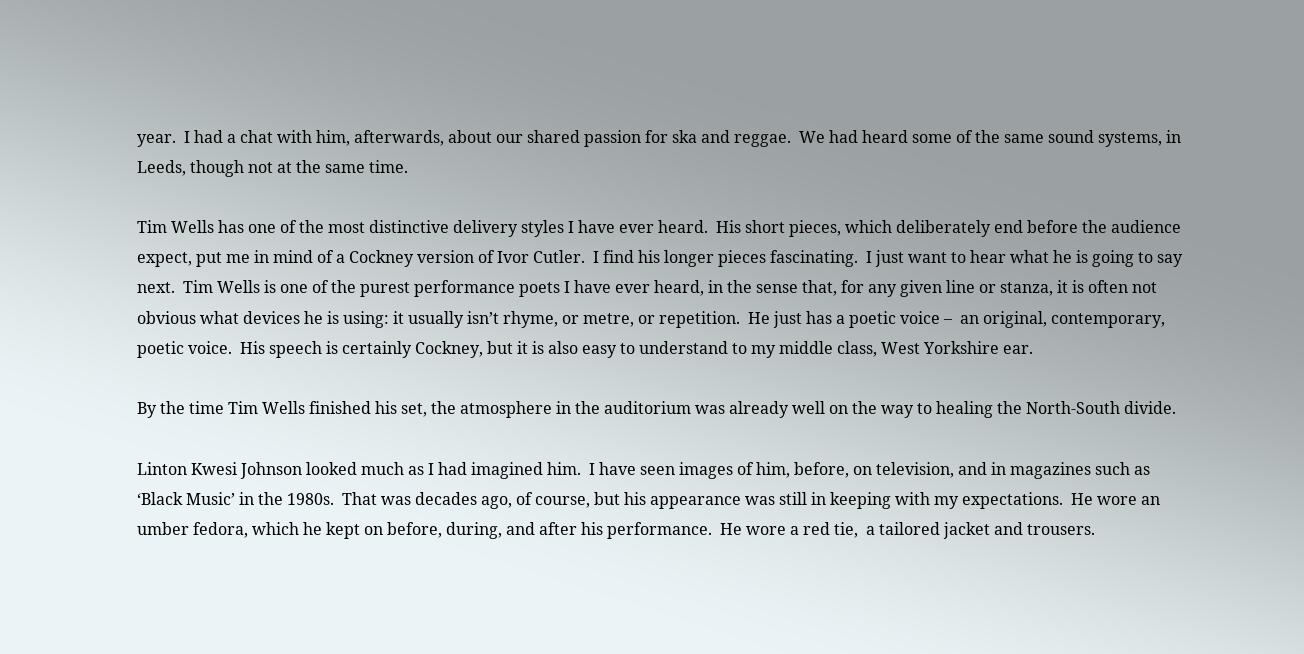year.  I had a chat with him, afterwards, about our shared passion for ska and reggae.  We had heard some of the same sound systems, in Leeds, though not at the same time.

Tim Wells has one of the most distinctive delivery styles I have ever heard.  His short pieces, which deliberately end before the audience expect, put me in mind of a Cockney version of Ivor Cutler.  I find his longer pieces fascinating.  I just want to hear what he is going to say next.  Tim Wells is one of the purest performance poets I have ever heard, in the sense that, for any given line or stanza, it is often not obvious what devices he is using: it usually isn’t rhyme, or metre, or repetition.  He just has a poetic voice –  an original, contemporary, poetic voice.  His speech is certainly Cockney, but it is also easy to understand to my middle class, West Yorkshire ear.

By the time Tim Wells finished his set, the atmosphere in the auditorium was already well on the way to healing the North-South divide.

Linton Kwesi Johnson looked much as I had imagined him.  I have seen images of him, before, on television, and in magazines such as ‘Black Music’ in the 1980s.  That was decades ago, of course, but his appearance was still in keeping with my expectations.  He wore an umber fedora, which he kept on before, during, and after his performance.  He wore a red tie,  a tailored jacket and trousers.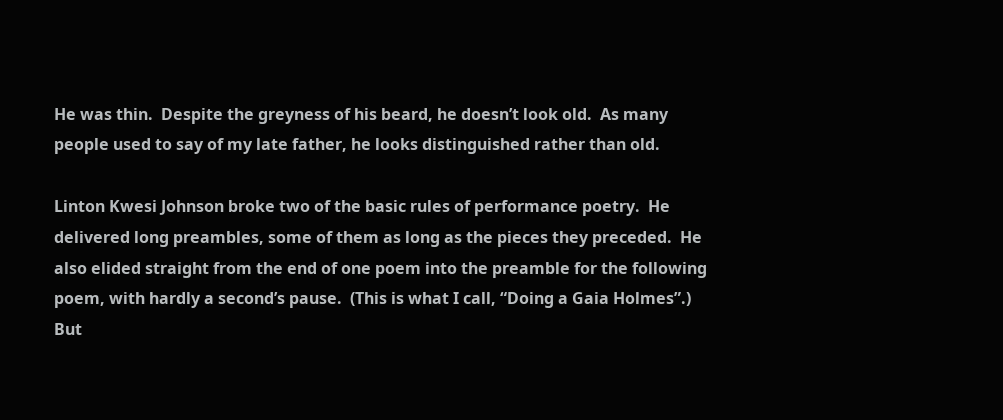He was thin.  Despite the greyness of his beard, he doesn’t look old.  As many people used to say of my late father, he looks distinguished rather than old.

Linton Kwesi Johnson broke two of the basic rules of performance poetry.  He delivered long preambles, some of them as long as the pieces they preceded.  He also elided straight from the end of one poem into the preamble for the following poem, with hardly a second’s pause.  (This is what I call, “Doing a Gaia Holmes”.)  But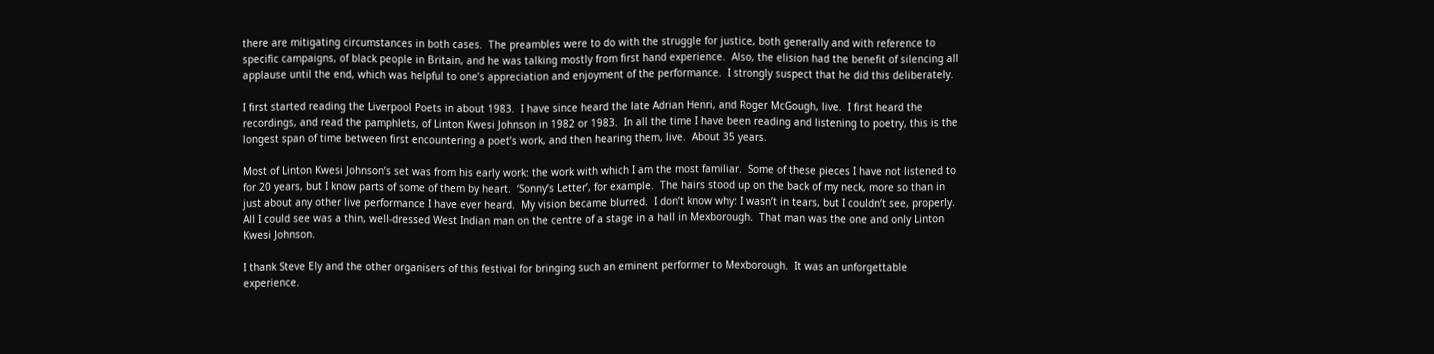there are mitigating circumstances in both cases.  The preambles were to do with the struggle for justice, both generally and with reference to specific campaigns, of black people in Britain, and he was talking mostly from first hand experience.  Also, the elision had the benefit of silencing all applause until the end, which was helpful to one’s appreciation and enjoyment of the performance.  I strongly suspect that he did this deliberately.

I first started reading the Liverpool Poets in about 1983.  I have since heard the late Adrian Henri, and Roger McGough, live.  I first heard the recordings, and read the pamphlets, of Linton Kwesi Johnson in 1982 or 1983.  In all the time I have been reading and listening to poetry, this is the longest span of time between first encountering a poet’s work, and then hearing them, live.  About 35 years.

Most of Linton Kwesi Johnson’s set was from his early work: the work with which I am the most familiar.  Some of these pieces I have not listened to for 20 years, but I know parts of some of them by heart.  ‘Sonny’s Letter’, for example.  The hairs stood up on the back of my neck, more so than in just about any other live performance I have ever heard.  My vision became blurred.  I don’t know why: I wasn’t in tears, but I couldn’t see, properly.  All I could see was a thin, well-dressed West Indian man on the centre of a stage in a hall in Mexborough.  That man was the one and only Linton Kwesi Johnson.

I thank Steve Ely and the other organisers of this festival for bringing such an eminent performer to Mexborough.  It was an unforgettable experience.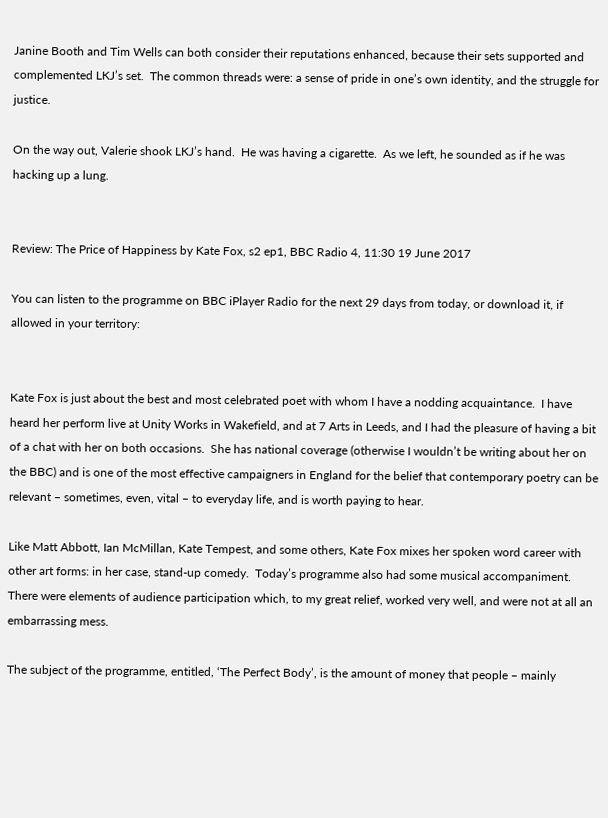Janine Booth and Tim Wells can both consider their reputations enhanced, because their sets supported and complemented LKJ’s set.  The common threads were: a sense of pride in one’s own identity, and the struggle for justice.

On the way out, Valerie shook LKJ’s hand.  He was having a cigarette.  As we left, he sounded as if he was hacking up a lung.


Review: The Price of Happiness by Kate Fox, s2 ep1, BBC Radio 4, 11:30 19 June 2017

You can listen to the programme on BBC iPlayer Radio for the next 29 days from today, or download it, if allowed in your territory:


Kate Fox is just about the best and most celebrated poet with whom I have a nodding acquaintance.  I have heard her perform live at Unity Works in Wakefield, and at 7 Arts in Leeds, and I had the pleasure of having a bit of a chat with her on both occasions.  She has national coverage (otherwise I wouldn’t be writing about her on the BBC) and is one of the most effective campaigners in England for the belief that contemporary poetry can be relevant – sometimes, even, vital – to everyday life, and is worth paying to hear.

Like Matt Abbott, Ian McMillan, Kate Tempest, and some others, Kate Fox mixes her spoken word career with other art forms: in her case, stand-up comedy.  Today’s programme also had some musical accompaniment.  There were elements of audience participation which, to my great relief, worked very well, and were not at all an embarrassing mess.

The subject of the programme, entitled, ‘The Perfect Body’, is the amount of money that people – mainly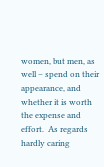women, but men, as well – spend on their appearance, and whether it is worth the expense and effort.  As regards hardly caring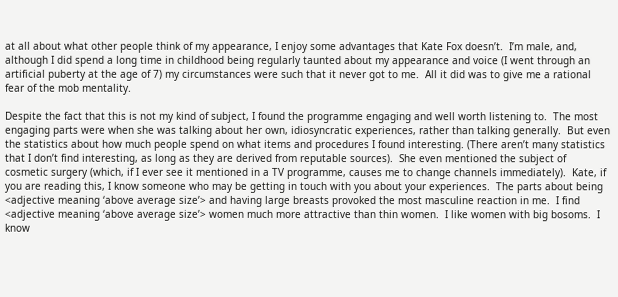at all about what other people think of my appearance, I enjoy some advantages that Kate Fox doesn’t.  I’m male, and, although I did spend a long time in childhood being regularly taunted about my appearance and voice (I went through an artificial puberty at the age of 7) my circumstances were such that it never got to me.  All it did was to give me a rational fear of the mob mentality.

Despite the fact that this is not my kind of subject, I found the programme engaging and well worth listening to.  The most engaging parts were when she was talking about her own, idiosyncratic experiences, rather than talking generally.  But even the statistics about how much people spend on what items and procedures I found interesting. (There aren’t many statistics that I don’t find interesting, as long as they are derived from reputable sources).  She even mentioned the subject of cosmetic surgery (which, if I ever see it mentioned in a TV programme, causes me to change channels immediately).  Kate, if you are reading this, I know someone who may be getting in touch with you about your experiences.  The parts about being <adjective meaning ‘above average size’> and having large breasts provoked the most masculine reaction in me.  I find <adjective meaning ‘above average size’> women much more attractive than thin women.  I like women with big bosoms.  I know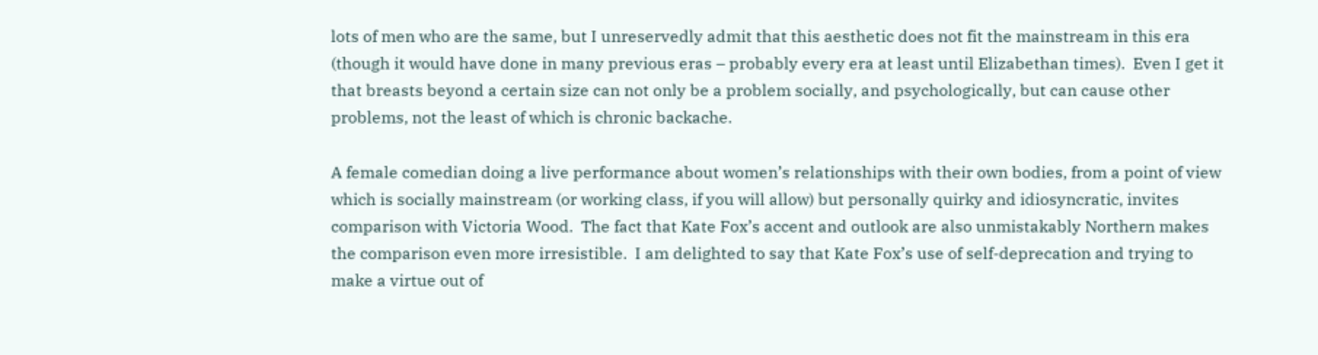lots of men who are the same, but I unreservedly admit that this aesthetic does not fit the mainstream in this era (though it would have done in many previous eras – probably every era at least until Elizabethan times).  Even I get it that breasts beyond a certain size can not only be a problem socially, and psychologically, but can cause other problems, not the least of which is chronic backache.

A female comedian doing a live performance about women’s relationships with their own bodies, from a point of view which is socially mainstream (or working class, if you will allow) but personally quirky and idiosyncratic, invites comparison with Victoria Wood.  The fact that Kate Fox’s accent and outlook are also unmistakably Northern makes the comparison even more irresistible.  I am delighted to say that Kate Fox’s use of self-deprecation and trying to make a virtue out of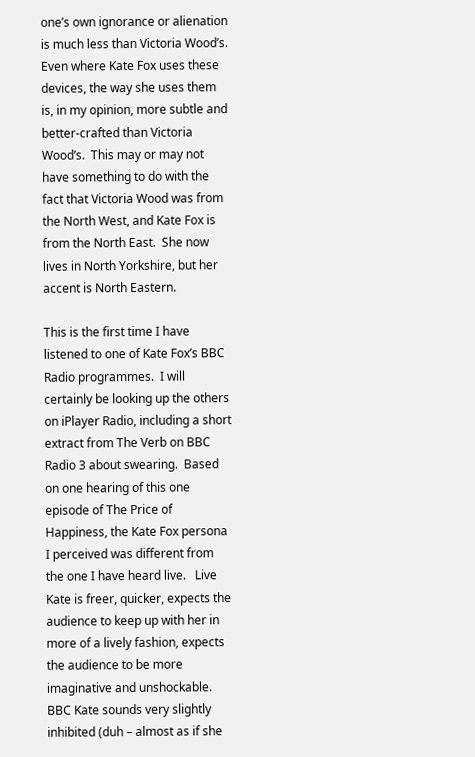one’s own ignorance or alienation is much less than Victoria Wood’s.  Even where Kate Fox uses these devices, the way she uses them is, in my opinion, more subtle and better-crafted than Victoria Wood’s.  This may or may not have something to do with the fact that Victoria Wood was from the North West, and Kate Fox is from the North East.  She now lives in North Yorkshire, but her accent is North Eastern.

This is the first time I have listened to one of Kate Fox’s BBC Radio programmes.  I will certainly be looking up the others on iPlayer Radio, including a short extract from The Verb on BBC Radio 3 about swearing.  Based on one hearing of this one episode of The Price of Happiness, the Kate Fox persona I perceived was different from the one I have heard live.   Live Kate is freer, quicker, expects the audience to keep up with her in more of a lively fashion, expects the audience to be more imaginative and unshockable.  BBC Kate sounds very slightly inhibited (duh – almost as if she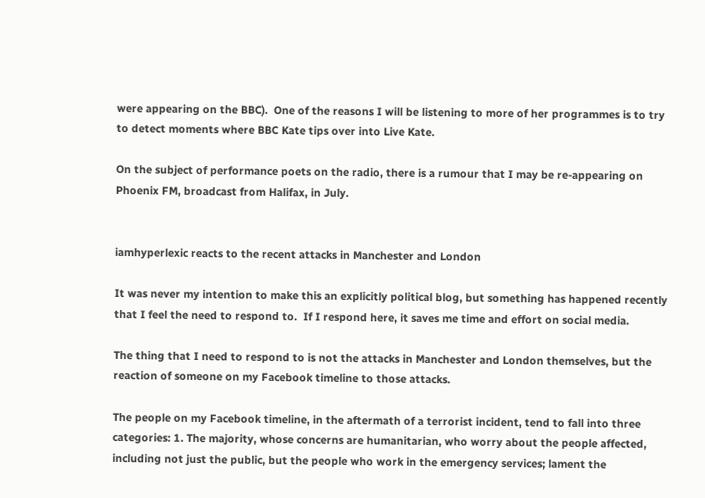were appearing on the BBC).  One of the reasons I will be listening to more of her programmes is to try to detect moments where BBC Kate tips over into Live Kate.

On the subject of performance poets on the radio, there is a rumour that I may be re-appearing on Phoenix FM, broadcast from Halifax, in July.


iamhyperlexic reacts to the recent attacks in Manchester and London

It was never my intention to make this an explicitly political blog, but something has happened recently that I feel the need to respond to.  If I respond here, it saves me time and effort on social media.

The thing that I need to respond to is not the attacks in Manchester and London themselves, but the reaction of someone on my Facebook timeline to those attacks.

The people on my Facebook timeline, in the aftermath of a terrorist incident, tend to fall into three categories: 1. The majority, whose concerns are humanitarian, who worry about the people affected, including not just the public, but the people who work in the emergency services; lament the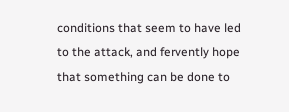conditions that seem to have led to the attack, and fervently hope that something can be done to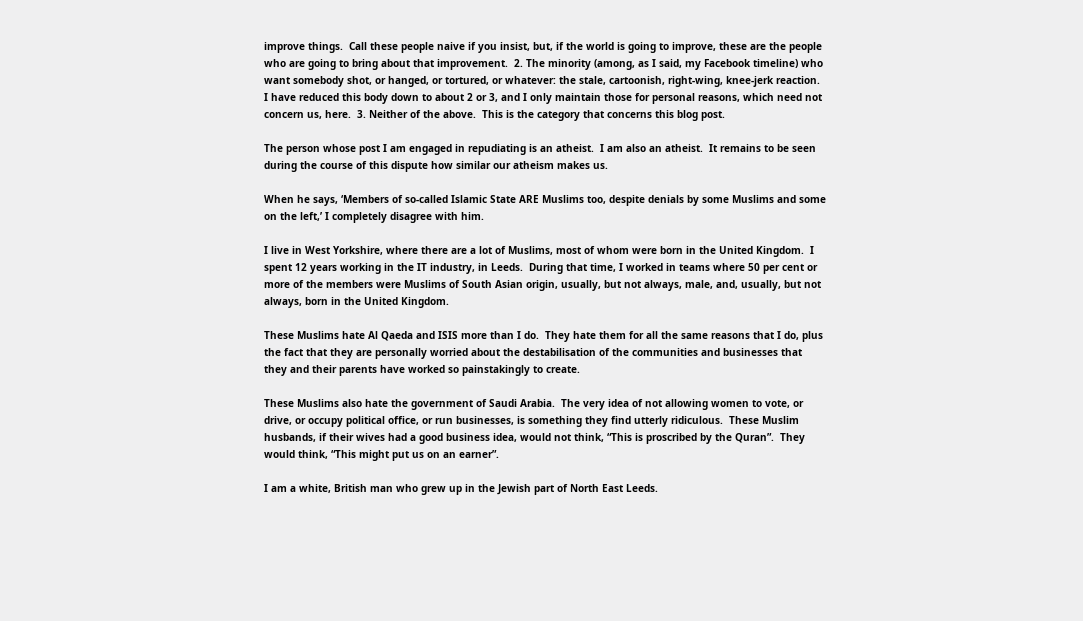improve things.  Call these people naive if you insist, but, if the world is going to improve, these are the people who are going to bring about that improvement.  2. The minority (among, as I said, my Facebook timeline) who want somebody shot, or hanged, or tortured, or whatever: the stale, cartoonish, right-wing, knee-jerk reaction.  I have reduced this body down to about 2 or 3, and I only maintain those for personal reasons, which need not concern us, here.  3. Neither of the above.  This is the category that concerns this blog post.

The person whose post I am engaged in repudiating is an atheist.  I am also an atheist.  It remains to be seen during the course of this dispute how similar our atheism makes us.

When he says, ‘Members of so-called Islamic State ARE Muslims too, despite denials by some Muslims and some on the left,’ I completely disagree with him.

I live in West Yorkshire, where there are a lot of Muslims, most of whom were born in the United Kingdom.  I spent 12 years working in the IT industry, in Leeds.  During that time, I worked in teams where 50 per cent or more of the members were Muslims of South Asian origin, usually, but not always, male, and, usually, but not always, born in the United Kingdom.

These Muslims hate Al Qaeda and ISIS more than I do.  They hate them for all the same reasons that I do, plus the fact that they are personally worried about the destabilisation of the communities and businesses that they and their parents have worked so painstakingly to create.

These Muslims also hate the government of Saudi Arabia.  The very idea of not allowing women to vote, or drive, or occupy political office, or run businesses, is something they find utterly ridiculous.  These Muslim husbands, if their wives had a good business idea, would not think, “This is proscribed by the Quran”.  They would think, “This might put us on an earner”.

I am a white, British man who grew up in the Jewish part of North East Leeds.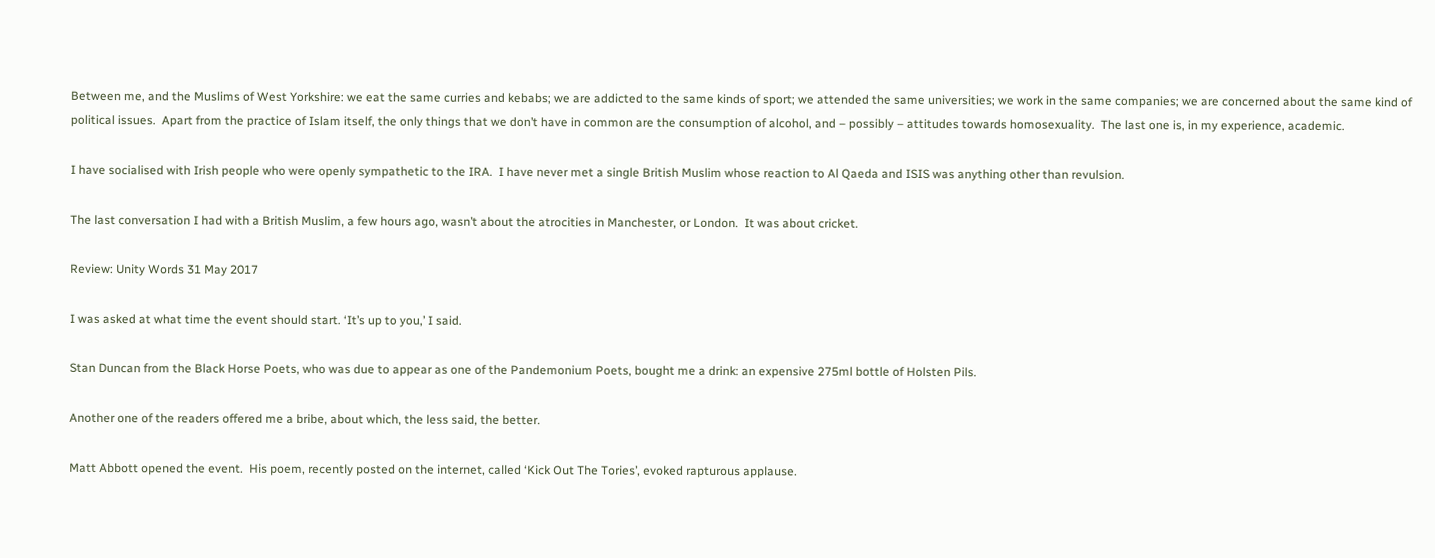Between me, and the Muslims of West Yorkshire: we eat the same curries and kebabs; we are addicted to the same kinds of sport; we attended the same universities; we work in the same companies; we are concerned about the same kind of political issues.  Apart from the practice of Islam itself, the only things that we don’t have in common are the consumption of alcohol, and – possibly – attitudes towards homosexuality.  The last one is, in my experience, academic.

I have socialised with Irish people who were openly sympathetic to the IRA.  I have never met a single British Muslim whose reaction to Al Qaeda and ISIS was anything other than revulsion.

The last conversation I had with a British Muslim, a few hours ago, wasn’t about the atrocities in Manchester, or London.  It was about cricket.

Review: Unity Words 31 May 2017

I was asked at what time the event should start. ‘It’s up to you,’ I said.

Stan Duncan from the Black Horse Poets, who was due to appear as one of the Pandemonium Poets, bought me a drink: an expensive 275ml bottle of Holsten Pils.

Another one of the readers offered me a bribe, about which, the less said, the better.

Matt Abbott opened the event.  His poem, recently posted on the internet, called ‘Kick Out The Tories’, evoked rapturous applause.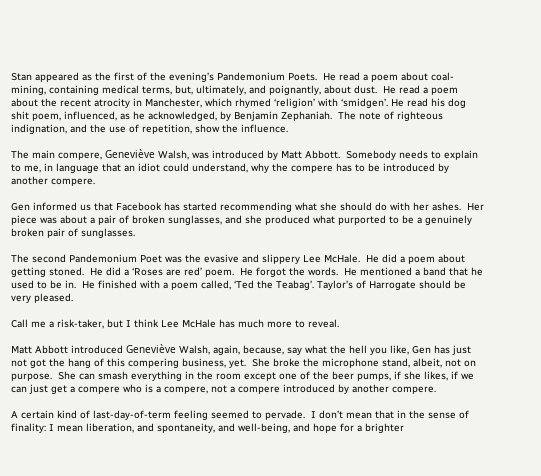Stan appeared as the first of the evening’s Pandemonium Poets.  He read a poem about coal-mining, containing medical terms, but, ultimately, and poignantly, about dust.  He read a poem about the recent atrocity in Manchester, which rhymed ‘religion’ with ‘smidgen’. He read his dog shit poem, influenced, as he acknowledged, by Benjamin Zephaniah.  The note of righteous indignation, and the use of repetition, show the influence.

The main compere, Geneviève Walsh, was introduced by Matt Abbott.  Somebody needs to explain to me, in language that an idiot could understand, why the compere has to be introduced by another compere.

Gen informed us that Facebook has started recommending what she should do with her ashes.  Her piece was about a pair of broken sunglasses, and she produced what purported to be a genuinely broken pair of sunglasses.

The second Pandemonium Poet was the evasive and slippery Lee McHale.  He did a poem about getting stoned.  He did a ‘Roses are red’ poem.  He forgot the words.  He mentioned a band that he used to be in.  He finished with a poem called, ‘Ted the Teabag’. Taylor’s of Harrogate should be very pleased.

Call me a risk-taker, but I think Lee McHale has much more to reveal.

Matt Abbott introduced Geneviève Walsh, again, because, say what the hell you like, Gen has just not got the hang of this compering business, yet.  She broke the microphone stand, albeit, not on purpose.  She can smash everything in the room except one of the beer pumps, if she likes, if we can just get a compere who is a compere, not a compere introduced by another compere.

A certain kind of last-day-of-term feeling seemed to pervade.  I don’t mean that in the sense of finality: I mean liberation, and spontaneity, and well-being, and hope for a brighter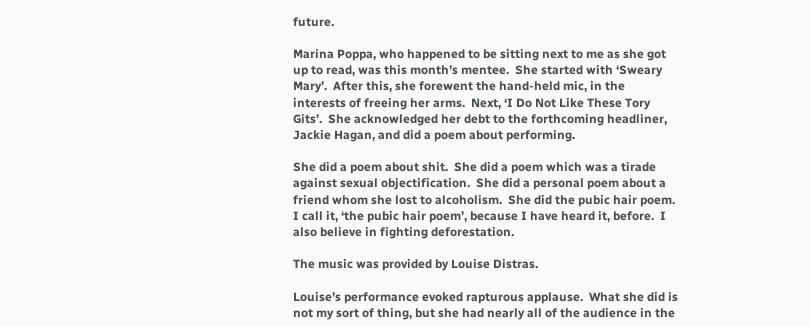future.

Marina Poppa, who happened to be sitting next to me as she got up to read, was this month’s mentee.  She started with ‘Sweary Mary’.  After this, she forewent the hand-held mic, in the interests of freeing her arms.  Next, ‘I Do Not Like These Tory Gits’.  She acknowledged her debt to the forthcoming headliner, Jackie Hagan, and did a poem about performing.

She did a poem about shit.  She did a poem which was a tirade against sexual objectification.  She did a personal poem about a friend whom she lost to alcoholism.  She did the pubic hair poem.  I call it, ‘the pubic hair poem’, because I have heard it, before.  I also believe in fighting deforestation.

The music was provided by Louise Distras.

Louise’s performance evoked rapturous applause.  What she did is not my sort of thing, but she had nearly all of the audience in the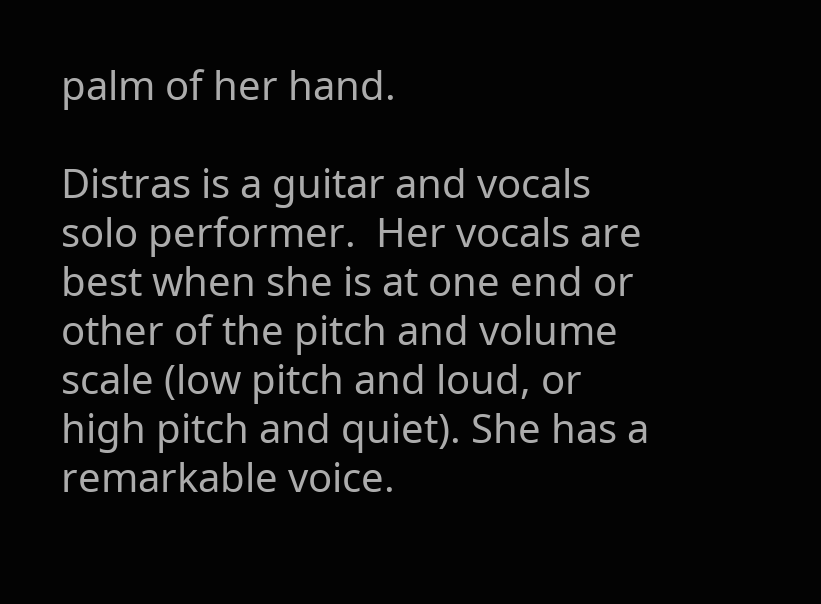palm of her hand.

Distras is a guitar and vocals solo performer.  Her vocals are best when she is at one end or other of the pitch and volume scale (low pitch and loud, or high pitch and quiet). She has a remarkable voice.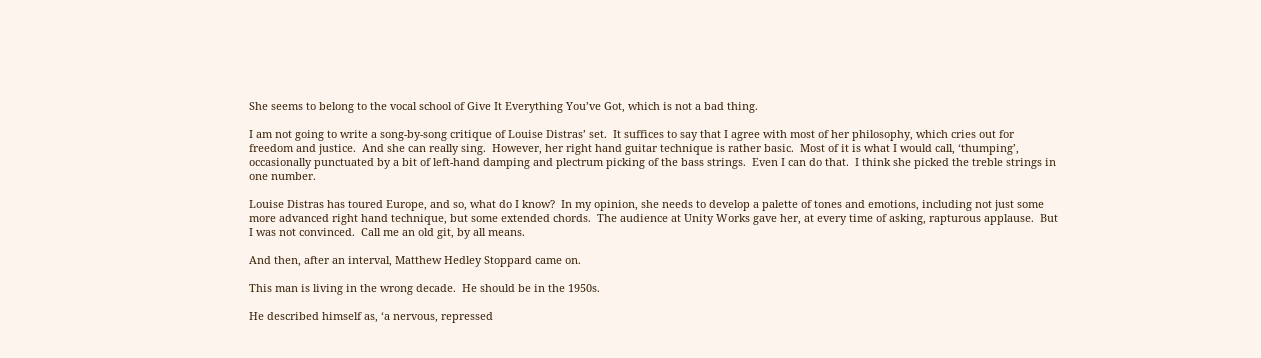She seems to belong to the vocal school of Give It Everything You’ve Got, which is not a bad thing.

I am not going to write a song-by-song critique of Louise Distras’ set.  It suffices to say that I agree with most of her philosophy, which cries out for freedom and justice.  And she can really sing.  However, her right hand guitar technique is rather basic.  Most of it is what I would call, ‘thumping’, occasionally punctuated by a bit of left-hand damping and plectrum picking of the bass strings.  Even I can do that.  I think she picked the treble strings in one number.

Louise Distras has toured Europe, and so, what do I know?  In my opinion, she needs to develop a palette of tones and emotions, including not just some more advanced right hand technique, but some extended chords.  The audience at Unity Works gave her, at every time of asking, rapturous applause.  But I was not convinced.  Call me an old git, by all means.

And then, after an interval, Matthew Hedley Stoppard came on.

This man is living in the wrong decade.  He should be in the 1950s.

He described himself as, ‘a nervous, repressed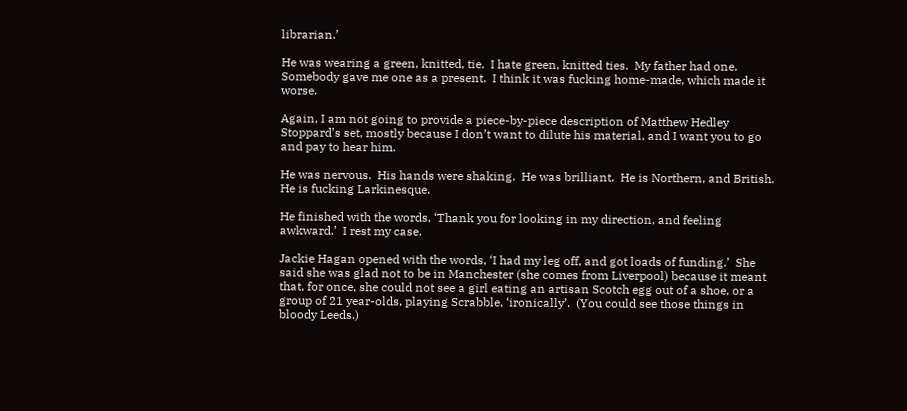librarian.’

He was wearing a green, knitted, tie.  I hate green, knitted ties.  My father had one. Somebody gave me one as a present.  I think it was fucking home-made, which made it worse.

Again, I am not going to provide a piece-by-piece description of Matthew Hedley Stoppard’s set, mostly because I don’t want to dilute his material, and I want you to go and pay to hear him.

He was nervous.  His hands were shaking.  He was brilliant.  He is Northern, and British.  He is fucking Larkinesque.

He finished with the words, ‘Thank you for looking in my direction, and feeling awkward.’  I rest my case.

Jackie Hagan opened with the words, ‘I had my leg off, and got loads of funding.’  She said she was glad not to be in Manchester (she comes from Liverpool) because it meant that, for once, she could not see a girl eating an artisan Scotch egg out of a shoe, or a group of 21 year-olds, playing Scrabble, ‘ironically’.  (You could see those things in bloody Leeds.)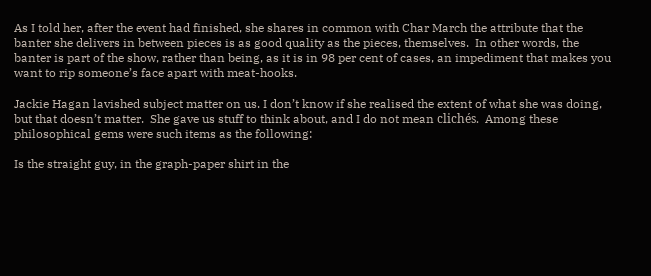As I told her, after the event had finished, she shares in common with Char March the attribute that the banter she delivers in between pieces is as good quality as the pieces, themselves.  In other words, the banter is part of the show, rather than being, as it is in 98 per cent of cases, an impediment that makes you want to rip someone’s face apart with meat-hooks.

Jackie Hagan lavished subject matter on us. I don’t know if she realised the extent of what she was doing, but that doesn’t matter.  She gave us stuff to think about, and I do not mean clichés.  Among these philosophical gems were such items as the following:

Is the straight guy, in the graph-paper shirt in the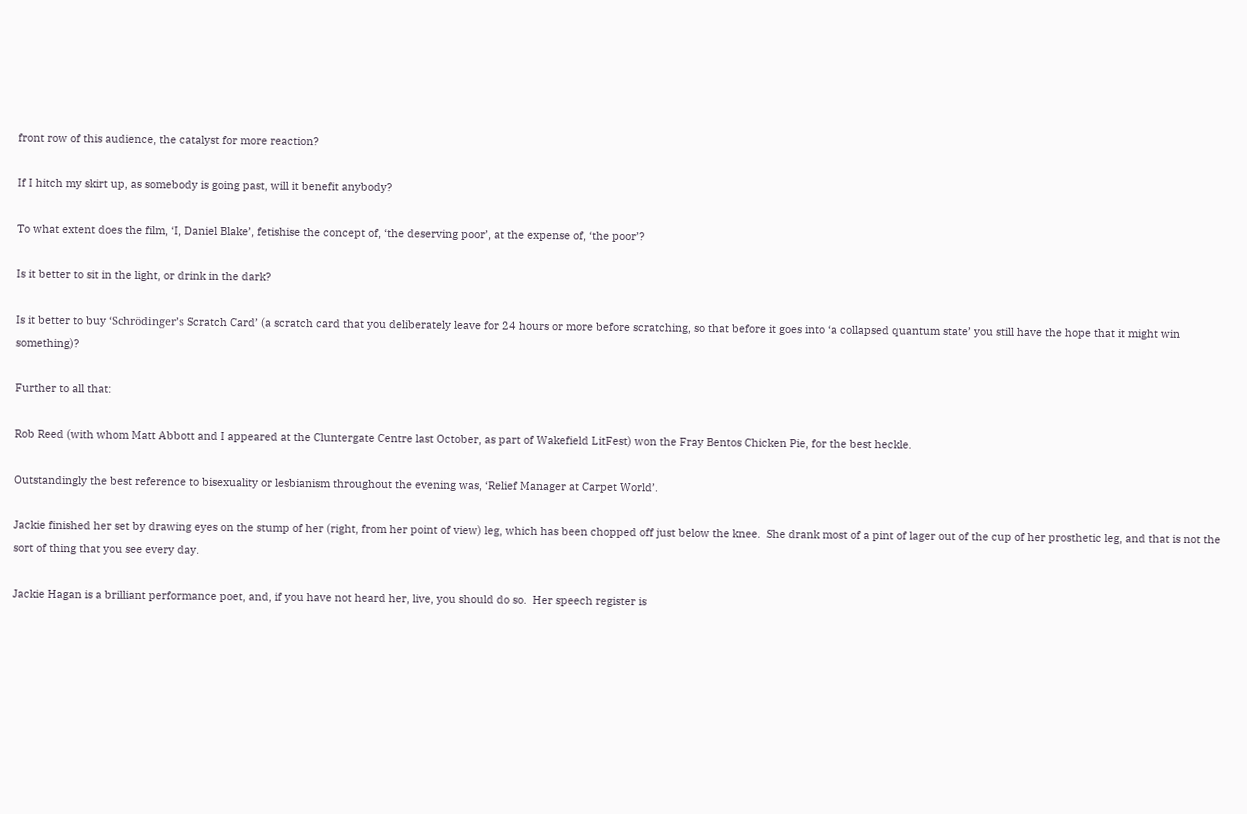front row of this audience, the catalyst for more reaction?

If I hitch my skirt up, as somebody is going past, will it benefit anybody?

To what extent does the film, ‘I, Daniel Blake’, fetishise the concept of, ‘the deserving poor’, at the expense of, ‘the poor’?

Is it better to sit in the light, or drink in the dark?

Is it better to buy ‘Schrödinger’s Scratch Card’ (a scratch card that you deliberately leave for 24 hours or more before scratching, so that before it goes into ‘a collapsed quantum state’ you still have the hope that it might win something)?

Further to all that:

Rob Reed (with whom Matt Abbott and I appeared at the Cluntergate Centre last October, as part of Wakefield LitFest) won the Fray Bentos Chicken Pie, for the best heckle.

Outstandingly the best reference to bisexuality or lesbianism throughout the evening was, ‘Relief Manager at Carpet World’.

Jackie finished her set by drawing eyes on the stump of her (right, from her point of view) leg, which has been chopped off just below the knee.  She drank most of a pint of lager out of the cup of her prosthetic leg, and that is not the sort of thing that you see every day.

Jackie Hagan is a brilliant performance poet, and, if you have not heard her, live, you should do so.  Her speech register is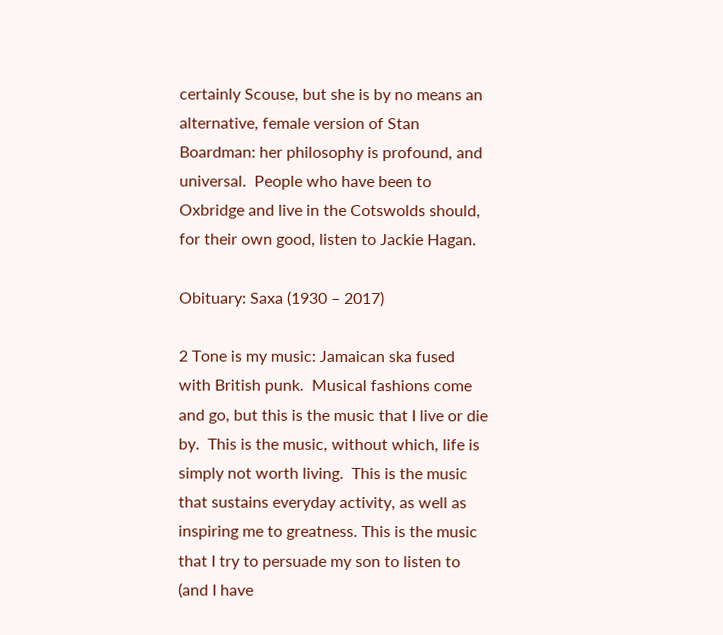certainly Scouse, but she is by no means an alternative, female version of Stan Boardman: her philosophy is profound, and universal.  People who have been to Oxbridge and live in the Cotswolds should, for their own good, listen to Jackie Hagan.

Obituary: Saxa (1930 – 2017)

2 Tone is my music: Jamaican ska fused with British punk.  Musical fashions come and go, but this is the music that I live or die by.  This is the music, without which, life is simply not worth living.  This is the music that sustains everyday activity, as well as inspiring me to greatness. This is the music that I try to persuade my son to listen to (and I have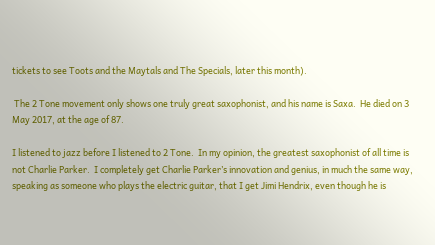tickets to see Toots and the Maytals and The Specials, later this month).

 The 2 Tone movement only shows one truly great saxophonist, and his name is Saxa.  He died on 3 May 2017, at the age of 87.

I listened to jazz before I listened to 2 Tone.  In my opinion, the greatest saxophonist of all time is not Charlie Parker.  I completely get Charlie Parker’s innovation and genius, in much the same way, speaking as someone who plays the electric guitar, that I get Jimi Hendrix, even though he is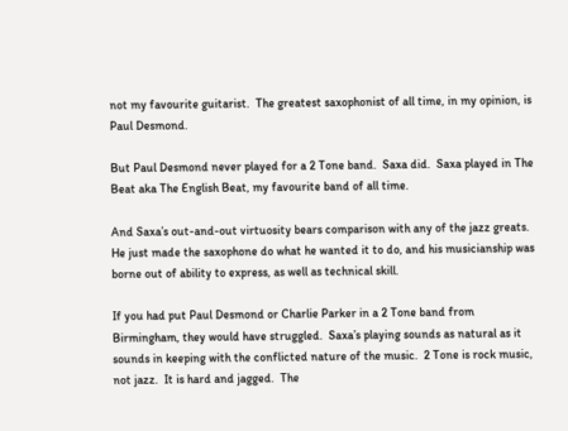not my favourite guitarist.  The greatest saxophonist of all time, in my opinion, is Paul Desmond.

But Paul Desmond never played for a 2 Tone band.  Saxa did.  Saxa played in The Beat aka The English Beat, my favourite band of all time.

And Saxa’s out-and-out virtuosity bears comparison with any of the jazz greats.  He just made the saxophone do what he wanted it to do, and his musicianship was borne out of ability to express, as well as technical skill.

If you had put Paul Desmond or Charlie Parker in a 2 Tone band from Birmingham, they would have struggled.  Saxa’s playing sounds as natural as it sounds in keeping with the conflicted nature of the music.  2 Tone is rock music, not jazz.  It is hard and jagged.  The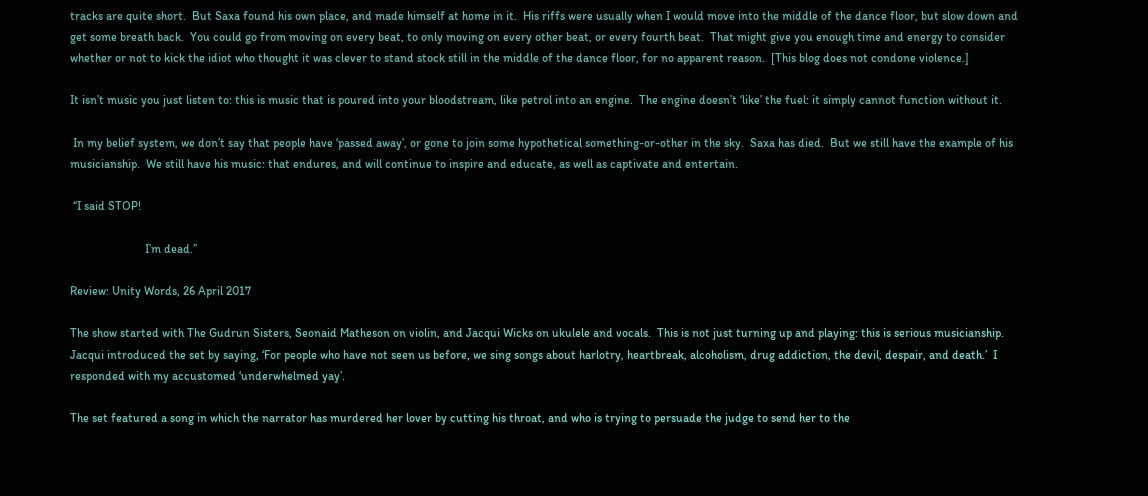tracks are quite short.  But Saxa found his own place, and made himself at home in it.  His riffs were usually when I would move into the middle of the dance floor, but slow down and get some breath back.  You could go from moving on every beat, to only moving on every other beat, or every fourth beat.  That might give you enough time and energy to consider whether or not to kick the idiot who thought it was clever to stand stock still in the middle of the dance floor, for no apparent reason.  [This blog does not condone violence.]

It isn’t music you just listen to: this is music that is poured into your bloodstream, like petrol into an engine.  The engine doesn’t ‘like’ the fuel: it simply cannot function without it.

 In my belief system, we don’t say that people have ‘passed away’, or gone to join some hypothetical something-or-other in the sky.  Saxa has died.  But we still have the example of his musicianship.  We still have his music: that endures, and will continue to inspire and educate, as well as captivate and entertain.

 “I said STOP!

                         I’m dead.”

Review: Unity Words, 26 April 2017

The show started with The Gudrun Sisters, Seonaid Matheson on violin, and Jacqui Wicks on ukulele and vocals.  This is not just turning up and playing: this is serious musicianship.  Jacqui introduced the set by saying, ‘For people who have not seen us before, we sing songs about harlotry, heartbreak, alcoholism, drug addiction, the devil, despair, and death.’  I responded with my accustomed ‘underwhelmed yay’.

The set featured a song in which the narrator has murdered her lover by cutting his throat, and who is trying to persuade the judge to send her to the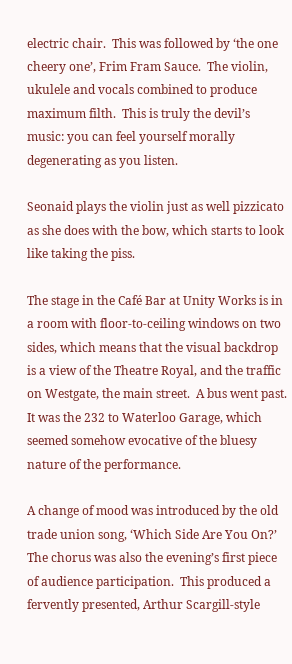electric chair.  This was followed by ‘the one cheery one’, Frim Fram Sauce.  The violin, ukulele and vocals combined to produce maximum filth.  This is truly the devil’s music: you can feel yourself morally degenerating as you listen.

Seonaid plays the violin just as well pizzicato as she does with the bow, which starts to look like taking the piss.

The stage in the Café Bar at Unity Works is in a room with floor-to-ceiling windows on two sides, which means that the visual backdrop is a view of the Theatre Royal, and the traffic on Westgate, the main street.  A bus went past.  It was the 232 to Waterloo Garage, which seemed somehow evocative of the bluesy nature of the performance.

A change of mood was introduced by the old trade union song, ‘Which Side Are You On?’ The chorus was also the evening’s first piece of audience participation.  This produced a fervently presented, Arthur Scargill-style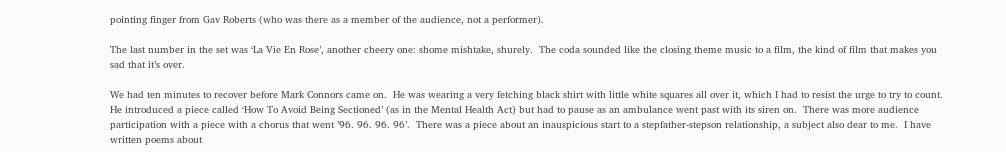pointing finger from Gav Roberts (who was there as a member of the audience, not a performer).

The last number in the set was ‘La Vie En Rose’, another cheery one: shome mishtake, shurely.  The coda sounded like the closing theme music to a film, the kind of film that makes you sad that it’s over.

We had ten minutes to recover before Mark Connors came on.  He was wearing a very fetching black shirt with little white squares all over it, which I had to resist the urge to try to count.  He introduced a piece called ‘How To Avoid Being Sectioned’ (as in the Mental Health Act) but had to pause as an ambulance went past with its siren on.  There was more audience participation with a piece with a chorus that went ’96. 96. 96. 96’.  There was a piece about an inauspicious start to a stepfather-stepson relationship, a subject also dear to me.  I have written poems about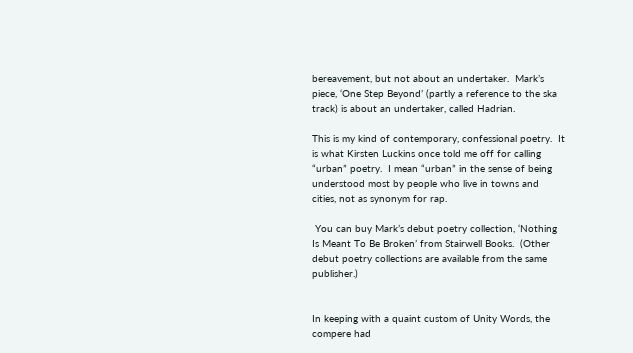bereavement, but not about an undertaker.  Mark’s piece, ‘One Step Beyond’ (partly a reference to the ska track) is about an undertaker, called Hadrian.

This is my kind of contemporary, confessional poetry.  It is what Kirsten Luckins once told me off for calling “urban” poetry.  I mean “urban” in the sense of being understood most by people who live in towns and cities, not as synonym for rap.

 You can buy Mark’s debut poetry collection, ‘Nothing Is Meant To Be Broken’ from Stairwell Books.  (Other debut poetry collections are available from the same publisher.)


In keeping with a quaint custom of Unity Words, the compere had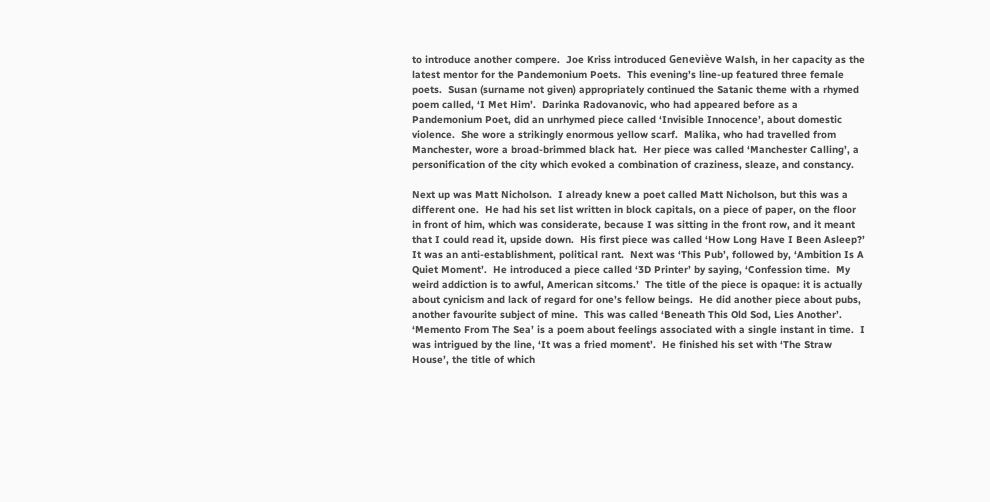to introduce another compere.  Joe Kriss introduced Geneviève Walsh, in her capacity as the latest mentor for the Pandemonium Poets.  This evening’s line-up featured three female poets.  Susan (surname not given) appropriately continued the Satanic theme with a rhymed poem called, ‘I Met Him’.  Darinka Radovanovic, who had appeared before as a Pandemonium Poet, did an unrhymed piece called ‘Invisible Innocence’, about domestic violence.  She wore a strikingly enormous yellow scarf.  Malika, who had travelled from Manchester, wore a broad-brimmed black hat.  Her piece was called ‘Manchester Calling’, a personification of the city which evoked a combination of craziness, sleaze, and constancy.

Next up was Matt Nicholson.  I already knew a poet called Matt Nicholson, but this was a different one.  He had his set list written in block capitals, on a piece of paper, on the floor in front of him, which was considerate, because I was sitting in the front row, and it meant that I could read it, upside down.  His first piece was called ‘How Long Have I Been Asleep?’  It was an anti-establishment, political rant.  Next was ‘This Pub’, followed by, ‘Ambition Is A Quiet Moment’.  He introduced a piece called ‘3D Printer’ by saying, ‘Confession time.  My weird addiction is to awful, American sitcoms.’  The title of the piece is opaque: it is actually about cynicism and lack of regard for one’s fellow beings.  He did another piece about pubs, another favourite subject of mine.  This was called ‘Beneath This Old Sod, Lies Another’.  ‘Memento From The Sea’ is a poem about feelings associated with a single instant in time.  I was intrigued by the line, ‘It was a fried moment’.  He finished his set with ‘The Straw House’, the title of which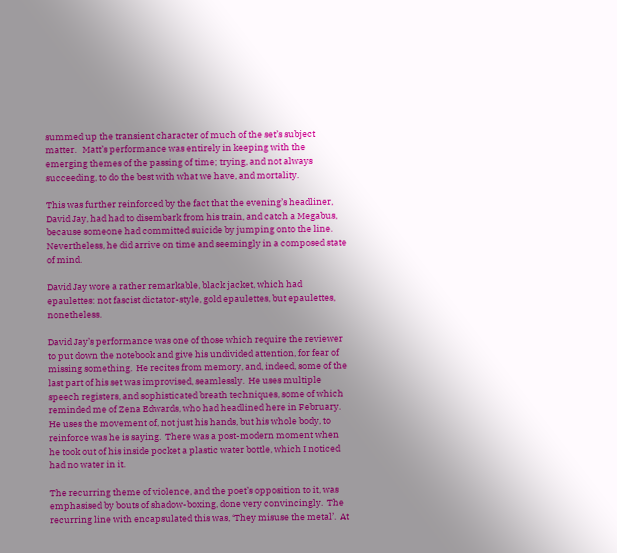summed up the transient character of much of the set’s subject matter.   Matt’s performance was entirely in keeping with the emerging themes of the passing of time; trying, and not always succeeding, to do the best with what we have, and mortality.

This was further reinforced by the fact that the evening’s headliner, David Jay, had had to disembark from his train, and catch a Megabus, because someone had committed suicide by jumping onto the line.  Nevertheless, he did arrive on time and seemingly in a composed state of mind.

David Jay wore a rather remarkable, black jacket, which had epaulettes: not fascist dictator-style, gold epaulettes, but epaulettes, nonetheless.

David Jay’s performance was one of those which require the reviewer to put down the notebook and give his undivided attention, for fear of missing something.  He recites from memory, and, indeed, some of the last part of his set was improvised, seamlessly.  He uses multiple speech registers, and sophisticated breath techniques, some of which reminded me of Zena Edwards, who had headlined here in February.  He uses the movement of, not just his hands, but his whole body, to reinforce was he is saying.  There was a post-modern moment when he took out of his inside pocket a plastic water bottle, which I noticed had no water in it.

The recurring theme of violence, and the poet’s opposition to it, was emphasised by bouts of shadow-boxing, done very convincingly.  The recurring line with encapsulated this was, ‘They misuse the metal’.  At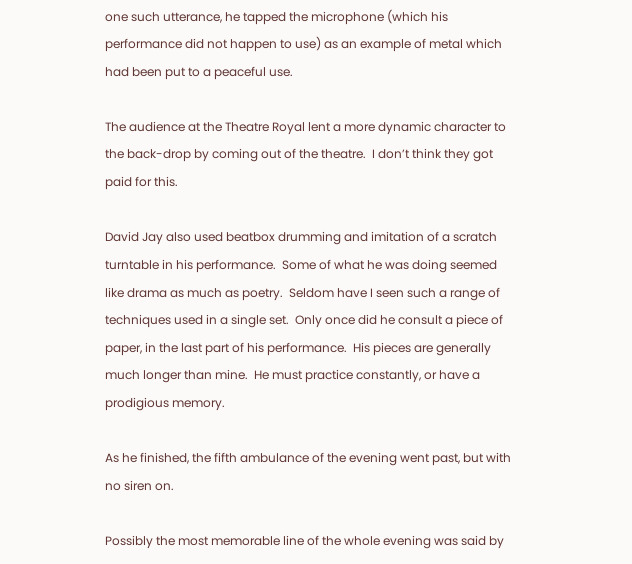one such utterance, he tapped the microphone (which his performance did not happen to use) as an example of metal which had been put to a peaceful use.

The audience at the Theatre Royal lent a more dynamic character to the back-drop by coming out of the theatre.  I don’t think they got paid for this.

David Jay also used beatbox drumming and imitation of a scratch turntable in his performance.  Some of what he was doing seemed like drama as much as poetry.  Seldom have I seen such a range of techniques used in a single set.  Only once did he consult a piece of paper, in the last part of his performance.  His pieces are generally much longer than mine.  He must practice constantly, or have a prodigious memory.

As he finished, the fifth ambulance of the evening went past, but with no siren on.

Possibly the most memorable line of the whole evening was said by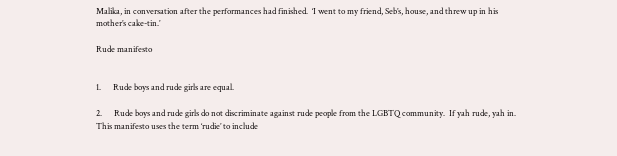Malika, in conversation after the performances had finished.  ‘I went to my friend, Seb’s, house, and threw up in his mother’s cake-tin.’

Rude manifesto


1.      Rude boys and rude girls are equal.

2.      Rude boys and rude girls do not discriminate against rude people from the LGBTQ community.  If yah rude, yah in.  This manifesto uses the term ‘rudie’ to include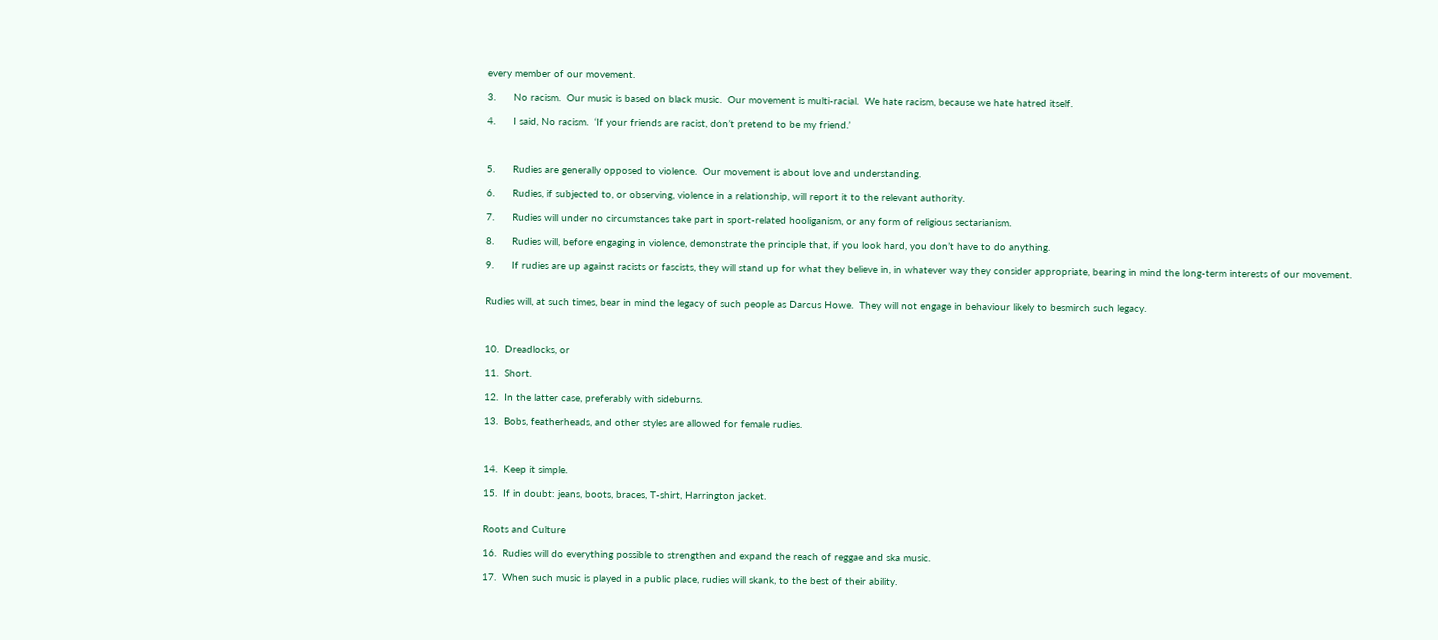every member of our movement.

3.      No racism.  Our music is based on black music.  Our movement is multi-racial.  We hate racism, because we hate hatred itself.

4.      I said, No racism.  ‘If your friends are racist, don’t pretend to be my friend.’



5.      Rudies are generally opposed to violence.  Our movement is about love and understanding.

6.      Rudies, if subjected to, or observing, violence in a relationship, will report it to the relevant authority.

7.      Rudies will under no circumstances take part in sport-related hooliganism, or any form of religious sectarianism.

8.      Rudies will, before engaging in violence, demonstrate the principle that, if you look hard, you don’t have to do anything.

9.      If rudies are up against racists or fascists, they will stand up for what they believe in, in whatever way they consider appropriate, bearing in mind the long-term interests of our movement.


Rudies will, at such times, bear in mind the legacy of such people as Darcus Howe.  They will not engage in behaviour likely to besmirch such legacy.



10.  Dreadlocks, or

11.  Short.

12.  In the latter case, preferably with sideburns.

13.  Bobs, featherheads, and other styles are allowed for female rudies.



14.  Keep it simple.

15.  If in doubt: jeans, boots, braces, T-shirt, Harrington jacket.


Roots and Culture

16.  Rudies will do everything possible to strengthen and expand the reach of reggae and ska music.

17.  When such music is played in a public place, rudies will skank, to the best of their ability.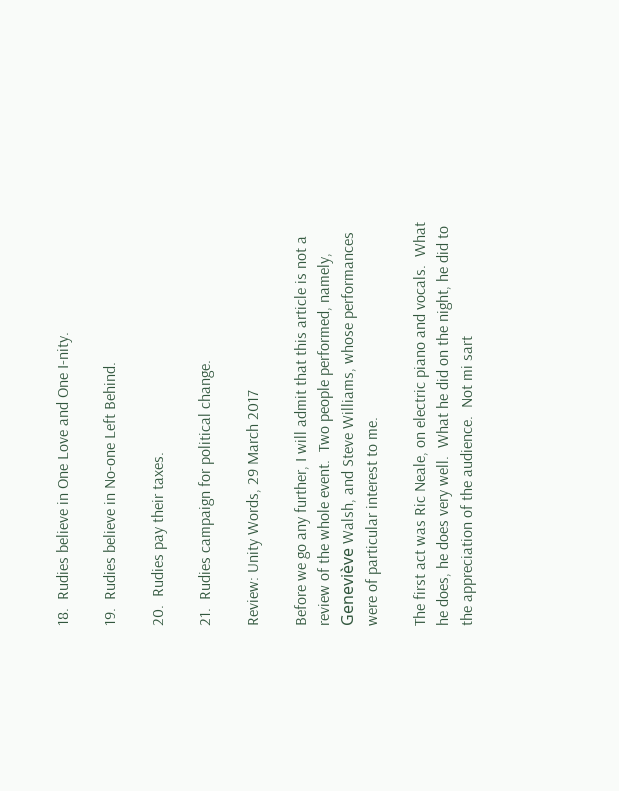18.  Rudies believe in One Love and One I-nity.

19.  Rudies believe in No-one Left Behind.

20.  Rudies pay their taxes.

21.  Rudies campaign for political change.

Review: Unity Words, 29 March 2017

Before we go any further, I will admit that this article is not a review of the whole event.  Two people performed, namely, Geneviève Walsh, and Steve Williams, whose performances were of particular interest to me.

The first act was Ric Neale, on electric piano and vocals.  What he does, he does very well.  What he did on the night, he did to the appreciation of the audience.  Not mi sart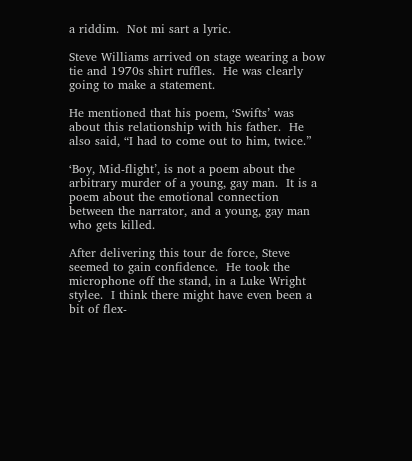a riddim.  Not mi sart a lyric.

Steve Williams arrived on stage wearing a bow tie and 1970s shirt ruffles.  He was clearly going to make a statement.

He mentioned that his poem, ‘Swifts’ was about this relationship with his father.  He also said, “I had to come out to him, twice.”

‘Boy, Mid-flight’, is not a poem about the arbitrary murder of a young, gay man.  It is a poem about the emotional connection between the narrator, and a young, gay man who gets killed.

After delivering this tour de force, Steve seemed to gain confidence.  He took the microphone off the stand, in a Luke Wright stylee.  I think there might have even been a bit of flex-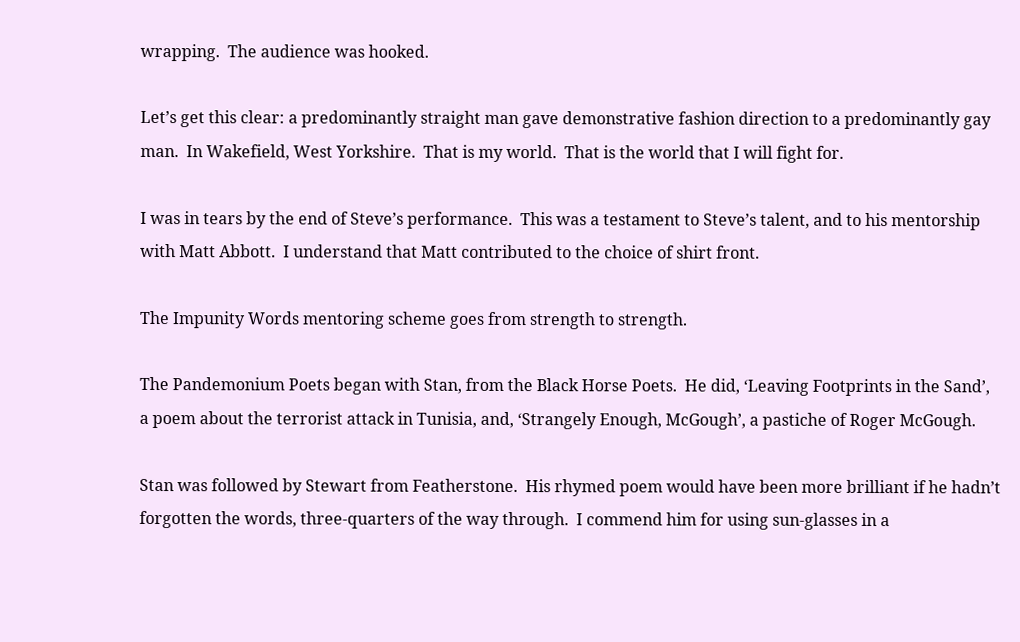wrapping.  The audience was hooked.

Let’s get this clear: a predominantly straight man gave demonstrative fashion direction to a predominantly gay man.  In Wakefield, West Yorkshire.  That is my world.  That is the world that I will fight for.

I was in tears by the end of Steve’s performance.  This was a testament to Steve’s talent, and to his mentorship with Matt Abbott.  I understand that Matt contributed to the choice of shirt front.

The Impunity Words mentoring scheme goes from strength to strength.

The Pandemonium Poets began with Stan, from the Black Horse Poets.  He did, ‘Leaving Footprints in the Sand’, a poem about the terrorist attack in Tunisia, and, ‘Strangely Enough, McGough’, a pastiche of Roger McGough.

Stan was followed by Stewart from Featherstone.  His rhymed poem would have been more brilliant if he hadn’t forgotten the words, three-quarters of the way through.  I commend him for using sun-glasses in a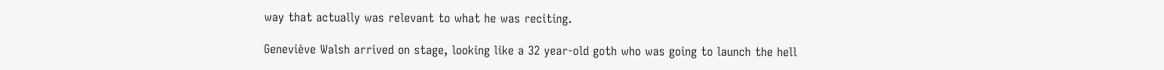way that actually was relevant to what he was reciting.

Geneviève Walsh arrived on stage, looking like a 32 year-old goth who was going to launch the hell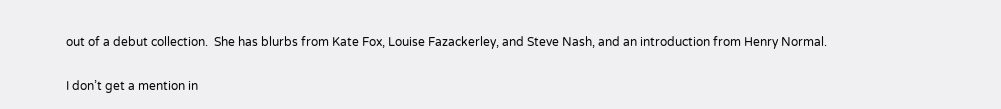out of a debut collection.  She has blurbs from Kate Fox, Louise Fazackerley, and Steve Nash, and an introduction from Henry Normal.

I don’t get a mention in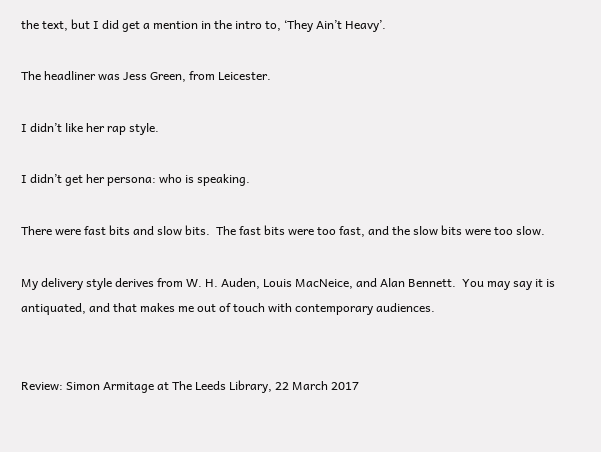the text, but I did get a mention in the intro to, ‘They Ain’t Heavy’.

The headliner was Jess Green, from Leicester.

I didn’t like her rap style.

I didn’t get her persona: who is speaking.

There were fast bits and slow bits.  The fast bits were too fast, and the slow bits were too slow.

My delivery style derives from W. H. Auden, Louis MacNeice, and Alan Bennett.  You may say it is antiquated, and that makes me out of touch with contemporary audiences.


Review: Simon Armitage at The Leeds Library, 22 March 2017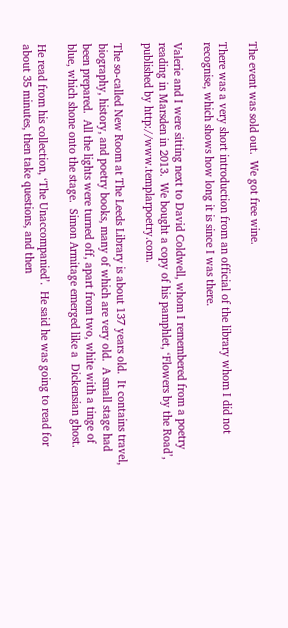The event was sold out.  We got free wine.

There was a very short introduction from an official of the library whom I did not recognise, which shows how long it is since I was there.

Valerie and I were sitting next to David Coldwell, whom I remembered from a poetry reading in Marsden in 2013.  We bought a copy of his pamphlet, ‘Flowers by the Road’, published by http://www.templarpoetry.com.

The so-called New Room at The Leeds Library is about 137 years old.  It contains travel, biography, history, and poetry books, many of which are very old.  A small stage had been prepared.  All the lights were turned off, apart from two, white with a tinge of blue, which shone onto the stage.  Simon Armitage emerged like a  Dickensian ghost.

He read from his collection, ‘The Unaccompanied’.  He said he was going to read for about 35 minutes, then take questions, and then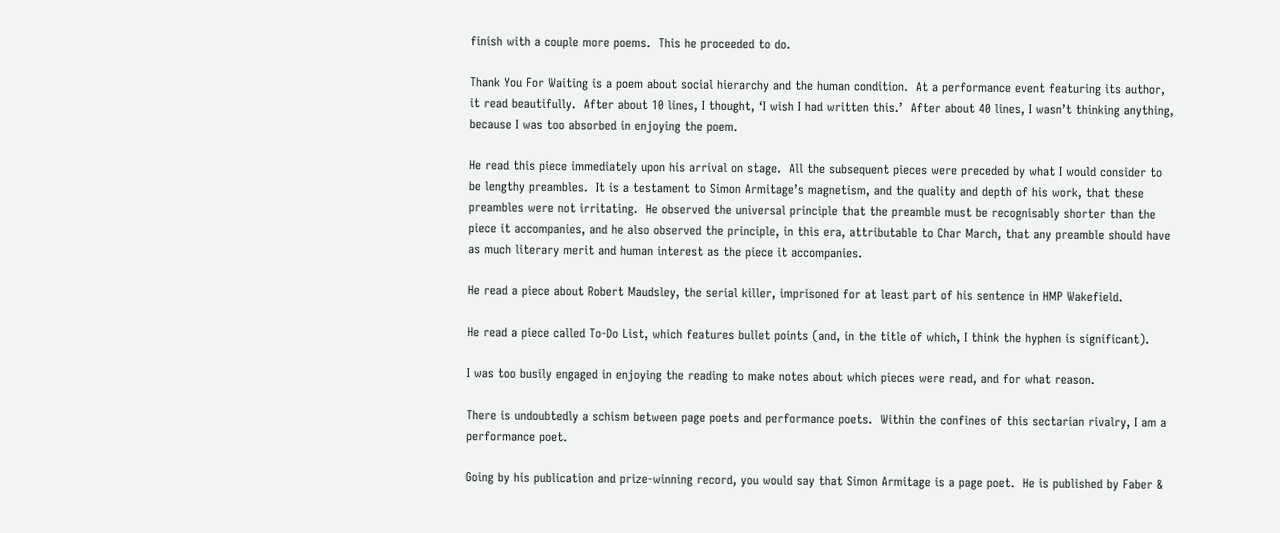finish with a couple more poems.  This he proceeded to do.

Thank You For Waiting is a poem about social hierarchy and the human condition.  At a performance event featuring its author, it read beautifully.  After about 10 lines, I thought, ‘I wish I had written this.’  After about 40 lines, I wasn’t thinking anything, because I was too absorbed in enjoying the poem.

He read this piece immediately upon his arrival on stage.  All the subsequent pieces were preceded by what I would consider to be lengthy preambles.  It is a testament to Simon Armitage’s magnetism, and the quality and depth of his work, that these preambles were not irritating.  He observed the universal principle that the preamble must be recognisably shorter than the piece it accompanies, and he also observed the principle, in this era, attributable to Char March, that any preamble should have as much literary merit and human interest as the piece it accompanies.

He read a piece about Robert Maudsley, the serial killer, imprisoned for at least part of his sentence in HMP Wakefield.

He read a piece called To-Do List, which features bullet points (and, in the title of which, I think the hyphen is significant).

I was too busily engaged in enjoying the reading to make notes about which pieces were read, and for what reason.

There is undoubtedly a schism between page poets and performance poets.  Within the confines of this sectarian rivalry, I am a performance poet.

Going by his publication and prize-winning record, you would say that Simon Armitage is a page poet.  He is published by Faber &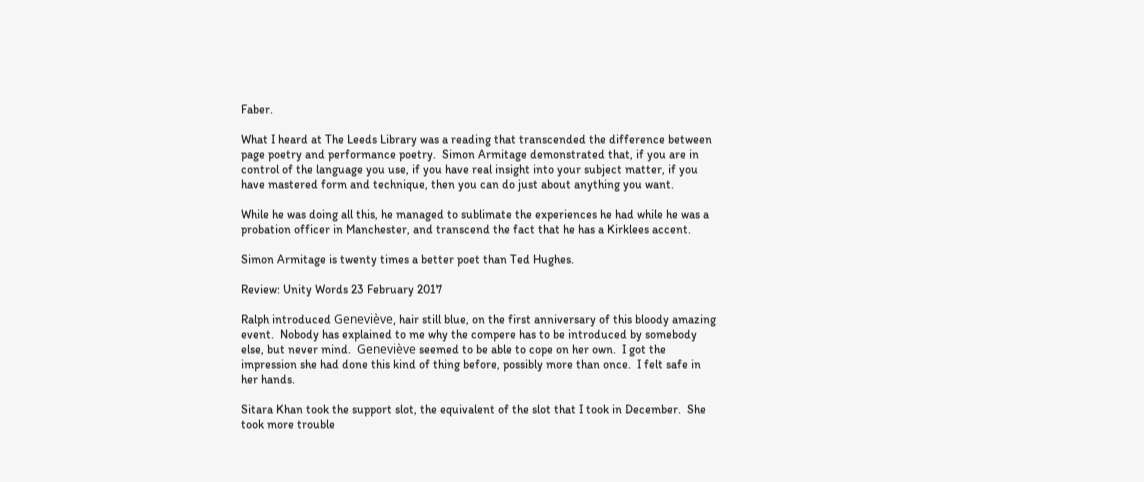Faber.

What I heard at The Leeds Library was a reading that transcended the difference between page poetry and performance poetry.  Simon Armitage demonstrated that, if you are in control of the language you use, if you have real insight into your subject matter, if you have mastered form and technique, then you can do just about anything you want.

While he was doing all this, he managed to sublimate the experiences he had while he was a probation officer in Manchester, and transcend the fact that he has a Kirklees accent.

Simon Armitage is twenty times a better poet than Ted Hughes.

Review: Unity Words 23 February 2017

Ralph introduced Geneviève, hair still blue, on the first anniversary of this bloody amazing event.  Nobody has explained to me why the compere has to be introduced by somebody else, but never mind.  Geneviève seemed to be able to cope on her own.  I got the impression she had done this kind of thing before, possibly more than once.  I felt safe in her hands.

Sitara Khan took the support slot, the equivalent of the slot that I took in December.  She took more trouble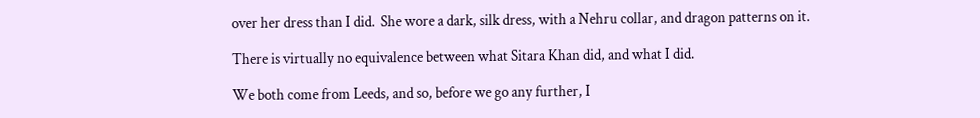over her dress than I did.  She wore a dark, silk dress, with a Nehru collar, and dragon patterns on it.

There is virtually no equivalence between what Sitara Khan did, and what I did.

We both come from Leeds, and so, before we go any further, I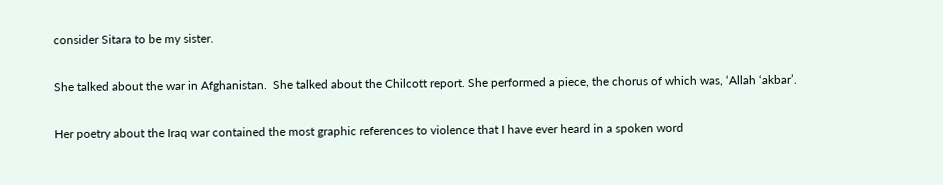consider Sitara to be my sister.

She talked about the war in Afghanistan.  She talked about the Chilcott report. She performed a piece, the chorus of which was, ‘Allah ‘akbar’.

Her poetry about the Iraq war contained the most graphic references to violence that I have ever heard in a spoken word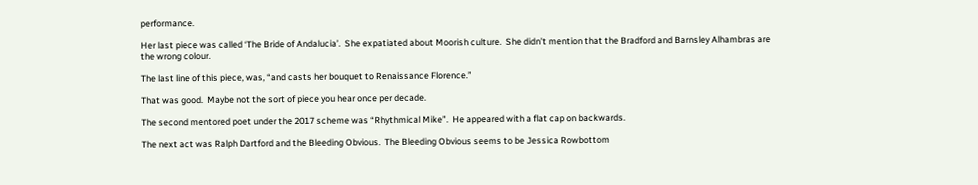performance.

Her last piece was called ‘The Bride of Andalucia’.  She expatiated about Moorish culture.  She didn’t mention that the Bradford and Barnsley Alhambras are the wrong colour.

The last line of this piece, was, “and casts her bouquet to Renaissance Florence.”

That was good.  Maybe not the sort of piece you hear once per decade.

The second mentored poet under the 2017 scheme was “Rhythmical Mike”.  He appeared with a flat cap on backwards.

The next act was Ralph Dartford and the Bleeding Obvious.  The Bleeding Obvious seems to be Jessica Rowbottom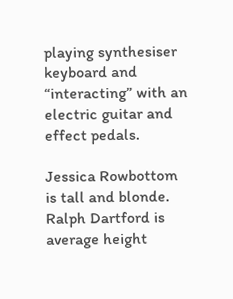playing synthesiser keyboard and “interacting” with an electric guitar and effect pedals.

Jessica Rowbottom is tall and blonde.  Ralph Dartford is average height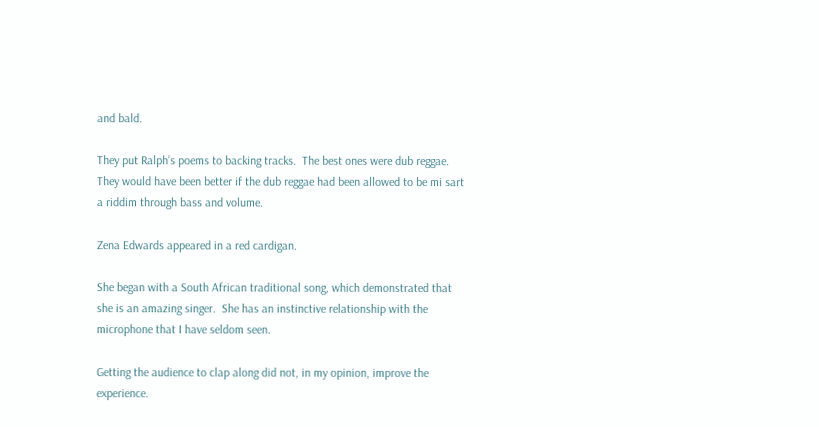and bald.

They put Ralph’s poems to backing tracks.  The best ones were dub reggae.  They would have been better if the dub reggae had been allowed to be mi sart a riddim through bass and volume.

Zena Edwards appeared in a red cardigan.

She began with a South African traditional song, which demonstrated that she is an amazing singer.  She has an instinctive relationship with the microphone that I have seldom seen.

Getting the audience to clap along did not, in my opinion, improve the experience.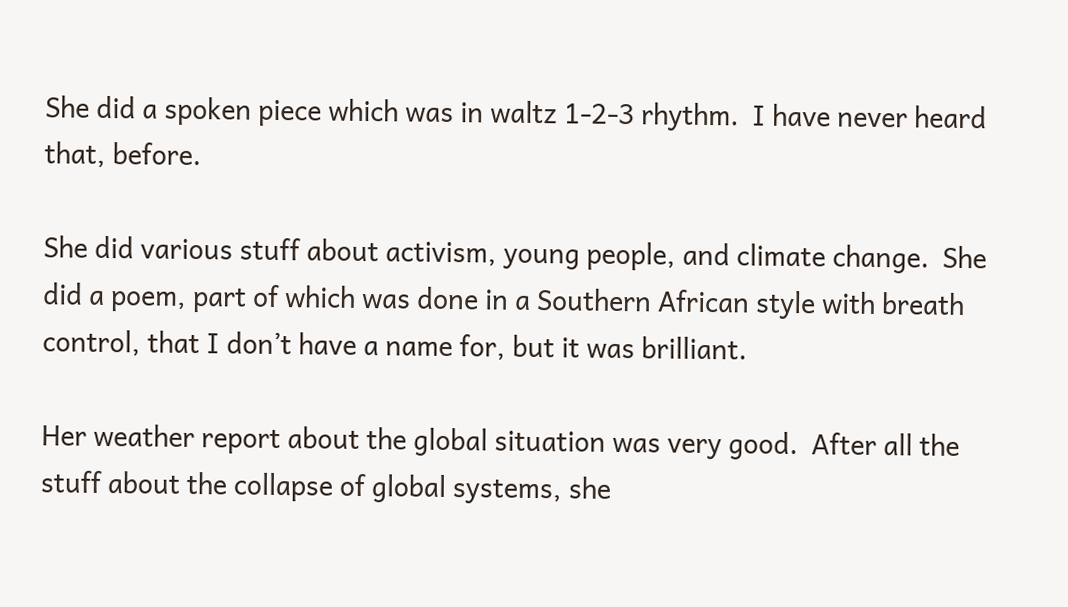She did a spoken piece which was in waltz 1-2-3 rhythm.  I have never heard that, before.

She did various stuff about activism, young people, and climate change.  She did a poem, part of which was done in a Southern African style with breath control, that I don’t have a name for, but it was brilliant.

Her weather report about the global situation was very good.  After all the stuff about the collapse of global systems, she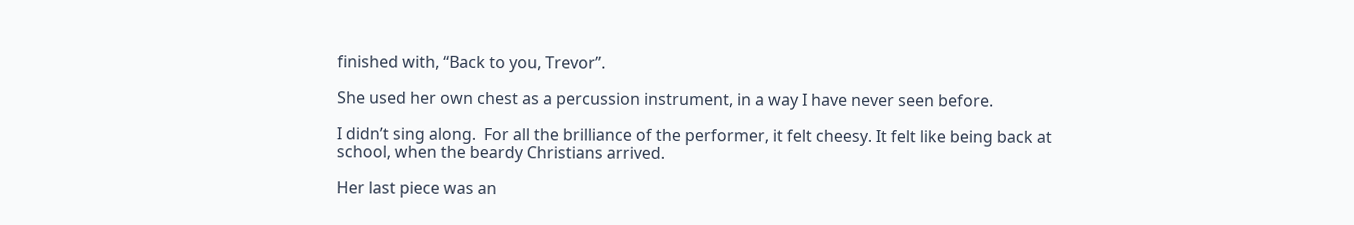finished with, “Back to you, Trevor”.

She used her own chest as a percussion instrument, in a way I have never seen before.

I didn’t sing along.  For all the brilliance of the performer, it felt cheesy. It felt like being back at school, when the beardy Christians arrived.

Her last piece was an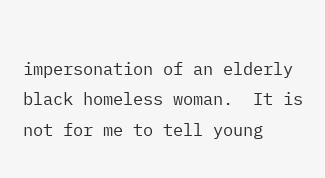impersonation of an elderly black homeless woman.  It is not for me to tell young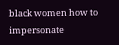black women how to impersonate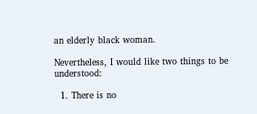an elderly black woman.

Nevertheless, I would like two things to be understood:

  1. There is no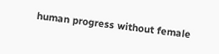human progress without female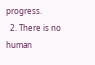progress.
  2. There is no human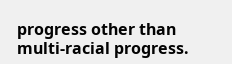progress other than multi-racial progress.